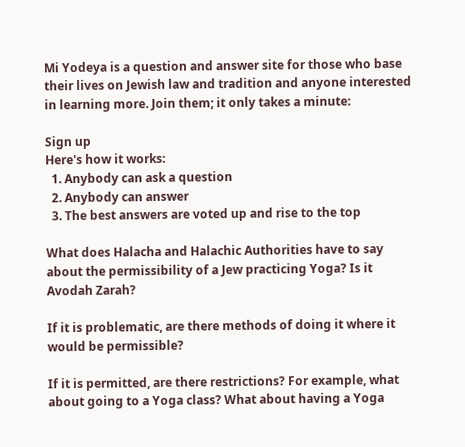Mi Yodeya is a question and answer site for those who base their lives on Jewish law and tradition and anyone interested in learning more. Join them; it only takes a minute:

Sign up
Here's how it works:
  1. Anybody can ask a question
  2. Anybody can answer
  3. The best answers are voted up and rise to the top

What does Halacha and Halachic Authorities have to say about the permissibility of a Jew practicing Yoga? Is it Avodah Zarah?

If it is problematic, are there methods of doing it where it would be permissible?

If it is permitted, are there restrictions? For example, what about going to a Yoga class? What about having a Yoga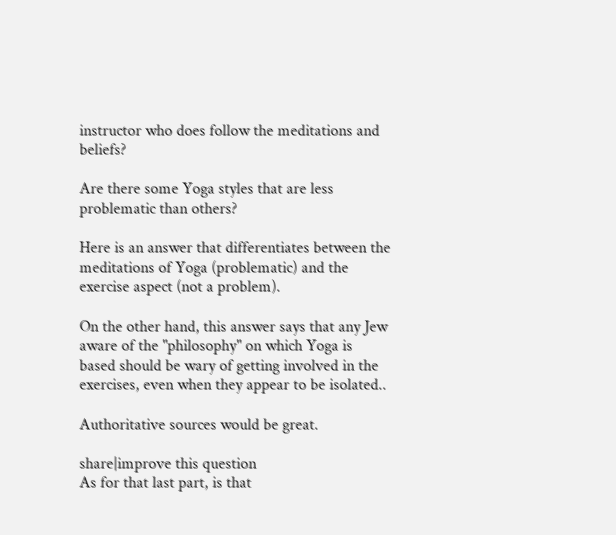instructor who does follow the meditations and beliefs?

Are there some Yoga styles that are less problematic than others?

Here is an answer that differentiates between the meditations of Yoga (problematic) and the exercise aspect (not a problem).

On the other hand, this answer says that any Jew aware of the "philosophy" on which Yoga is based should be wary of getting involved in the exercises, even when they appear to be isolated..

Authoritative sources would be great.

share|improve this question
As for that last part, is that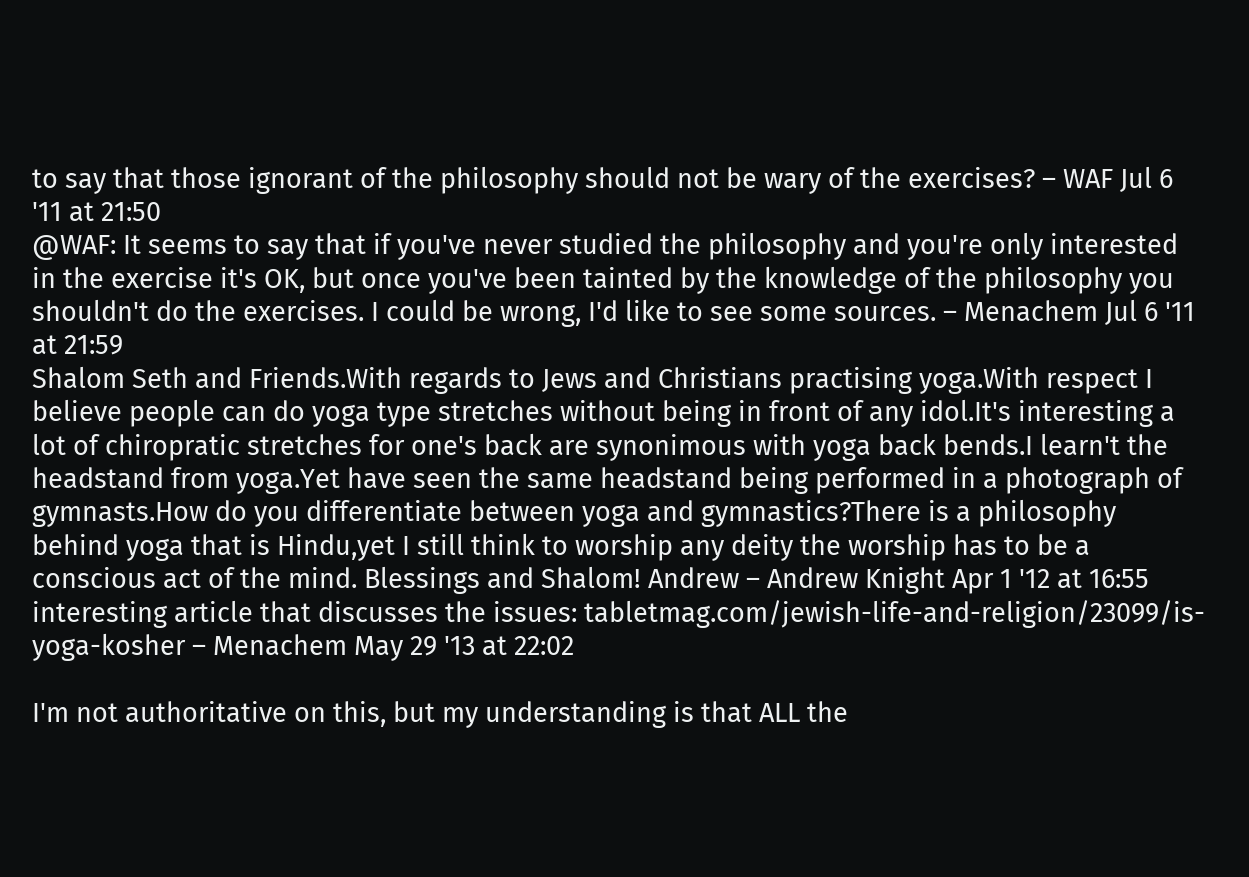to say that those ignorant of the philosophy should not be wary of the exercises? – WAF Jul 6 '11 at 21:50
@WAF: It seems to say that if you've never studied the philosophy and you're only interested in the exercise it's OK, but once you've been tainted by the knowledge of the philosophy you shouldn't do the exercises. I could be wrong, I'd like to see some sources. – Menachem Jul 6 '11 at 21:59
Shalom Seth and Friends.With regards to Jews and Christians practising yoga.With respect I believe people can do yoga type stretches without being in front of any idol.It's interesting a lot of chiropratic stretches for one's back are synonimous with yoga back bends.I learn't the headstand from yoga.Yet have seen the same headstand being performed in a photograph of gymnasts.How do you differentiate between yoga and gymnastics?There is a philosophy behind yoga that is Hindu,yet I still think to worship any deity the worship has to be a conscious act of the mind. Blessings and Shalom! Andrew – Andrew Knight Apr 1 '12 at 16:55
interesting article that discusses the issues: tabletmag.com/jewish-life-and-religion/23099/is-yoga-kosher – Menachem May 29 '13 at 22:02

I'm not authoritative on this, but my understanding is that ALL the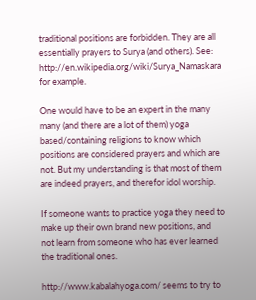traditional positions are forbidden. They are all essentially prayers to Surya (and others). See: http://en.wikipedia.org/wiki/Surya_Namaskara for example.

One would have to be an expert in the many many (and there are a lot of them) yoga based/containing religions to know which positions are considered prayers and which are not. But my understanding is that most of them are indeed prayers, and therefor idol worship.

If someone wants to practice yoga they need to make up their own brand new positions, and not learn from someone who has ever learned the traditional ones.

http://www.kabalahyoga.com/ seems to try to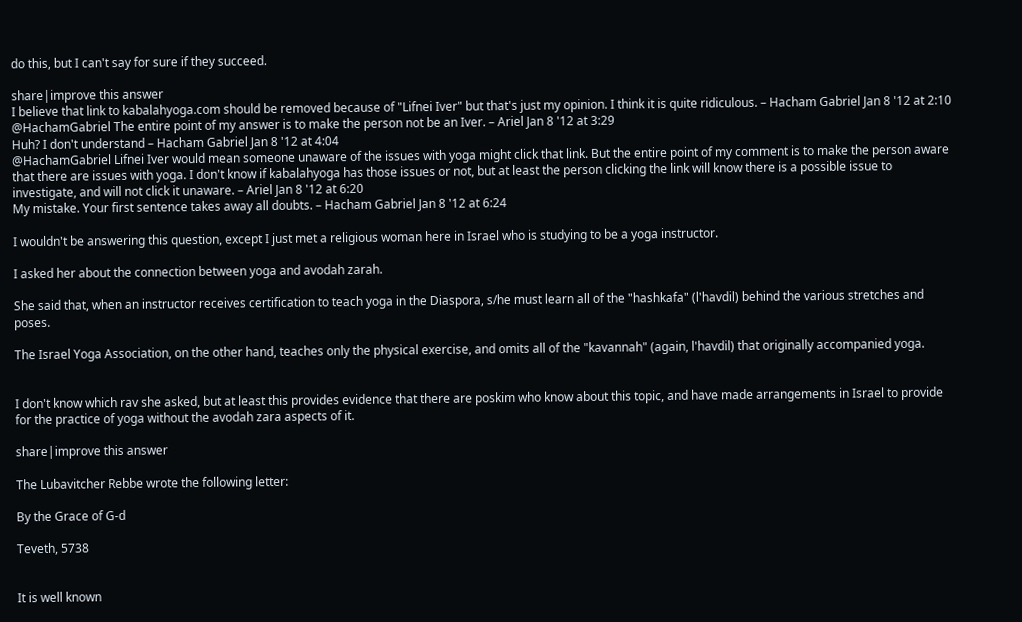do this, but I can't say for sure if they succeed.

share|improve this answer
I believe that link to kabalahyoga.com should be removed because of "Lifnei Iver" but that's just my opinion. I think it is quite ridiculous. – Hacham Gabriel Jan 8 '12 at 2:10
@HachamGabriel The entire point of my answer is to make the person not be an Iver. – Ariel Jan 8 '12 at 3:29
Huh? I don't understand – Hacham Gabriel Jan 8 '12 at 4:04
@HachamGabriel Lifnei Iver would mean someone unaware of the issues with yoga might click that link. But the entire point of my comment is to make the person aware that there are issues with yoga. I don't know if kabalahyoga has those issues or not, but at least the person clicking the link will know there is a possible issue to investigate, and will not click it unaware. – Ariel Jan 8 '12 at 6:20
My mistake. Your first sentence takes away all doubts. – Hacham Gabriel Jan 8 '12 at 6:24

I wouldn't be answering this question, except I just met a religious woman here in Israel who is studying to be a yoga instructor.

I asked her about the connection between yoga and avodah zarah.

She said that, when an instructor receives certification to teach yoga in the Diaspora, s/he must learn all of the "hashkafa" (l'havdil) behind the various stretches and poses.

The Israel Yoga Association, on the other hand, teaches only the physical exercise, and omits all of the "kavannah" (again, l'havdil) that originally accompanied yoga.


I don't know which rav she asked, but at least this provides evidence that there are poskim who know about this topic, and have made arrangements in Israel to provide for the practice of yoga without the avodah zara aspects of it.

share|improve this answer

The Lubavitcher Rebbe wrote the following letter:

By the Grace of G-d

Teveth, 5738


It is well known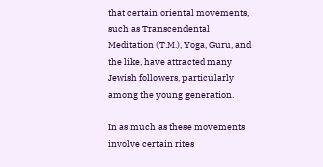that certain oriental movements, such as Transcendental Meditation (T.M.), Yoga, Guru, and the like, have attracted many Jewish followers, particularly among the young generation.

In as much as these movements involve certain rites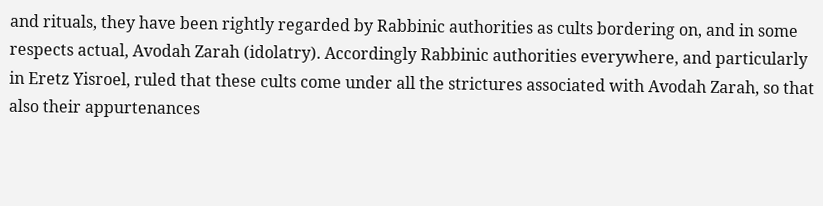and rituals, they have been rightly regarded by Rabbinic authorities as cults bordering on, and in some respects actual, Avodah Zarah (idolatry). Accordingly Rabbinic authorities everywhere, and particularly in Eretz Yisroel, ruled that these cults come under all the strictures associated with Avodah Zarah, so that also their appurtenances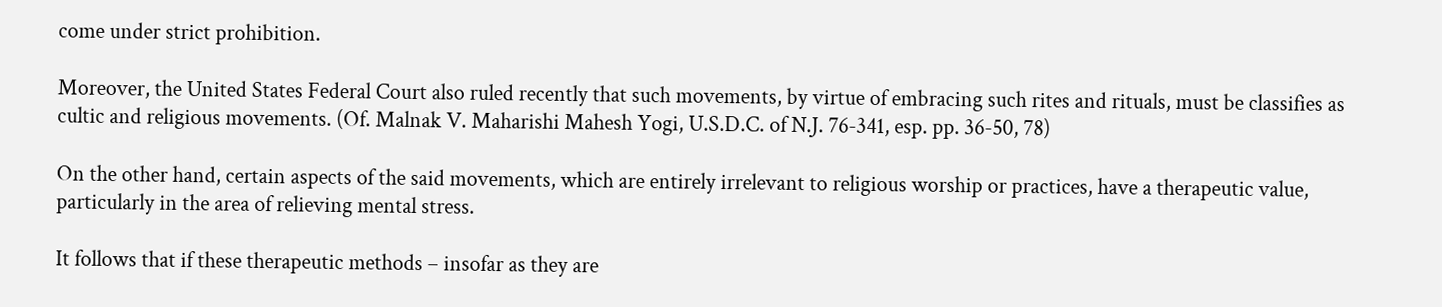come under strict prohibition.

Moreover, the United States Federal Court also ruled recently that such movements, by virtue of embracing such rites and rituals, must be classifies as cultic and religious movements. (Of. Malnak V. Maharishi Mahesh Yogi, U.S.D.C. of N.J. 76-341, esp. pp. 36-50, 78)

On the other hand, certain aspects of the said movements, which are entirely irrelevant to religious worship or practices, have a therapeutic value, particularly in the area of relieving mental stress.

It follows that if these therapeutic methods – insofar as they are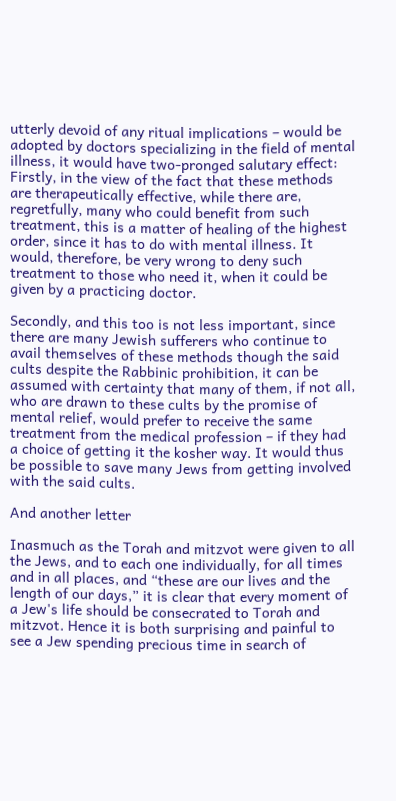utterly devoid of any ritual implications – would be adopted by doctors specializing in the field of mental illness, it would have two-pronged salutary effect: Firstly, in the view of the fact that these methods are therapeutically effective, while there are, regretfully, many who could benefit from such treatment, this is a matter of healing of the highest order, since it has to do with mental illness. It would, therefore, be very wrong to deny such treatment to those who need it, when it could be given by a practicing doctor.

Secondly, and this too is not less important, since there are many Jewish sufferers who continue to avail themselves of these methods though the said cults despite the Rabbinic prohibition, it can be assumed with certainty that many of them, if not all, who are drawn to these cults by the promise of mental relief, would prefer to receive the same treatment from the medical profession – if they had a choice of getting it the kosher way. It would thus be possible to save many Jews from getting involved with the said cults.

And another letter

Inasmuch as the Torah and mitzvot were given to all the Jews, and to each one individually, for all times and in all places, and “these are our lives and the length of our days,” it is clear that every moment of a Jew's life should be consecrated to Torah and mitzvot. Hence it is both surprising and painful to see a Jew spending precious time in search of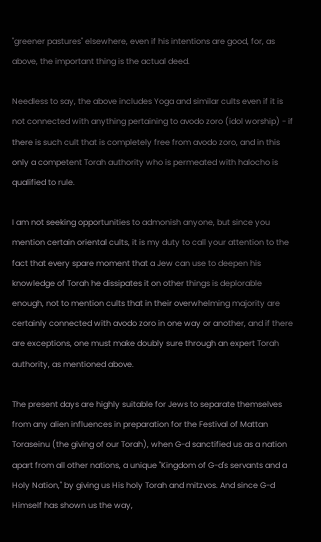"greener pastures" elsewhere, even if his intentions are good, for, as above, the important thing is the actual deed.

Needless to say, the above includes Yoga and similar cults even if it is not connected with anything pertaining to avodo zoro (idol worship) - if there is such cult that is completely free from avodo zoro, and in this only a competent Torah authority who is permeated with halocho is qualified to rule.

I am not seeking opportunities to admonish anyone, but since you mention certain oriental cults, it is my duty to call your attention to the fact that every spare moment that a Jew can use to deepen his knowledge of Torah he dissipates it on other things is deplorable enough, not to mention cults that in their overwhelming majority are certainly connected with avodo zoro in one way or another, and if there are exceptions, one must make doubly sure through an expert Torah authority, as mentioned above.

The present days are highly suitable for Jews to separate themselves from any alien influences in preparation for the Festival of Mattan Toraseinu (the giving of our Torah), when G-d sanctified us as a nation apart from all other nations, a unique "Kingdom of G-d's servants and a Holy Nation," by giving us His holy Torah and mitzvos. And since G-d Himself has shown us the way,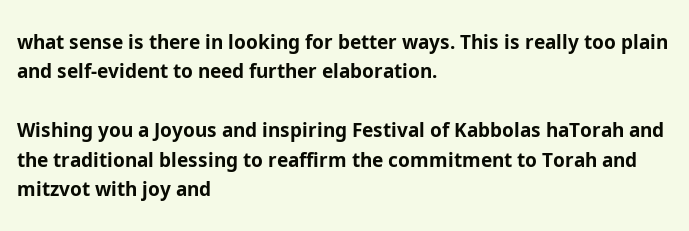what sense is there in looking for better ways. This is really too plain and self-evident to need further elaboration.

Wishing you a Joyous and inspiring Festival of Kabbolas haTorah and the traditional blessing to reaffirm the commitment to Torah and mitzvot with joy and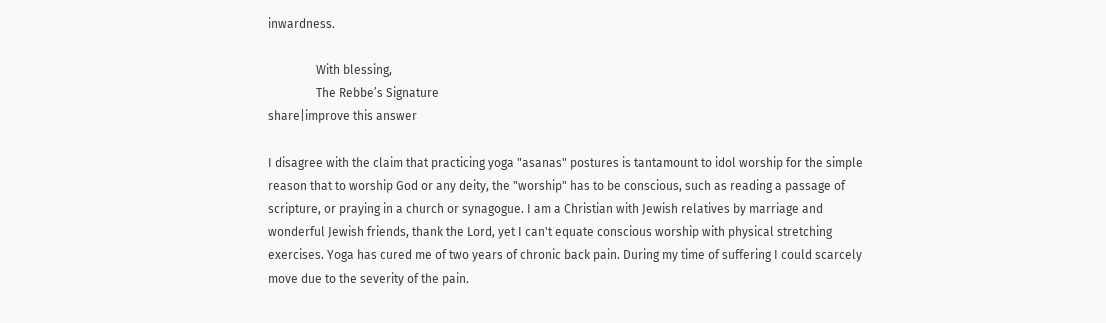inwardness.

                With blessing,
                The Rebbe’s Signature
share|improve this answer

I disagree with the claim that practicing yoga "asanas" postures is tantamount to idol worship for the simple reason that to worship God or any deity, the "worship" has to be conscious, such as reading a passage of scripture, or praying in a church or synagogue. I am a Christian with Jewish relatives by marriage and wonderful Jewish friends, thank the Lord, yet I can't equate conscious worship with physical stretching exercises. Yoga has cured me of two years of chronic back pain. During my time of suffering I could scarcely move due to the severity of the pain.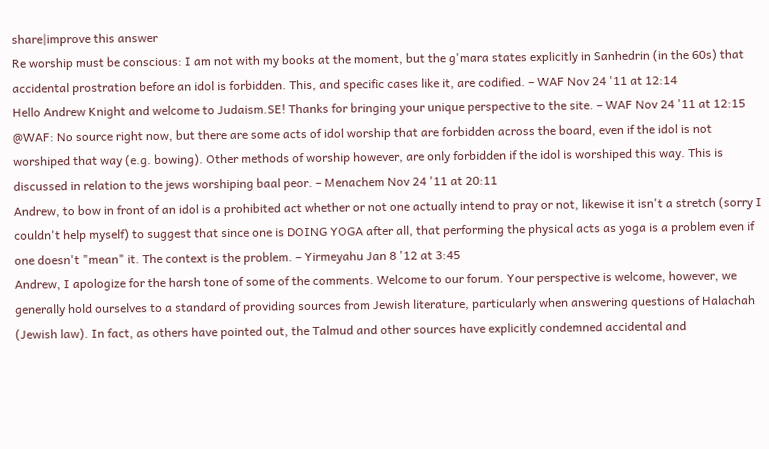share|improve this answer
Re worship must be conscious: I am not with my books at the moment, but the g'mara states explicitly in Sanhedrin (in the 60s) that accidental prostration before an idol is forbidden. This, and specific cases like it, are codified. – WAF Nov 24 '11 at 12:14
Hello Andrew Knight and welcome to Judaism.SE! Thanks for bringing your unique perspective to the site. – WAF Nov 24 '11 at 12:15
@WAF: No source right now, but there are some acts of idol worship that are forbidden across the board, even if the idol is not worshiped that way (e.g. bowing). Other methods of worship however, are only forbidden if the idol is worshiped this way. This is discussed in relation to the jews worshiping baal peor. – Menachem Nov 24 '11 at 20:11
Andrew, to bow in front of an idol is a prohibited act whether or not one actually intend to pray or not, likewise it isn't a stretch (sorry I couldn't help myself) to suggest that since one is DOING YOGA after all, that performing the physical acts as yoga is a problem even if one doesn't "mean" it. The context is the problem. – Yirmeyahu Jan 8 '12 at 3:45
Andrew, I apologize for the harsh tone of some of the comments. Welcome to our forum. Your perspective is welcome, however, we generally hold ourselves to a standard of providing sources from Jewish literature, particularly when answering questions of Halachah (Jewish law). In fact, as others have pointed out, the Talmud and other sources have explicitly condemned accidental and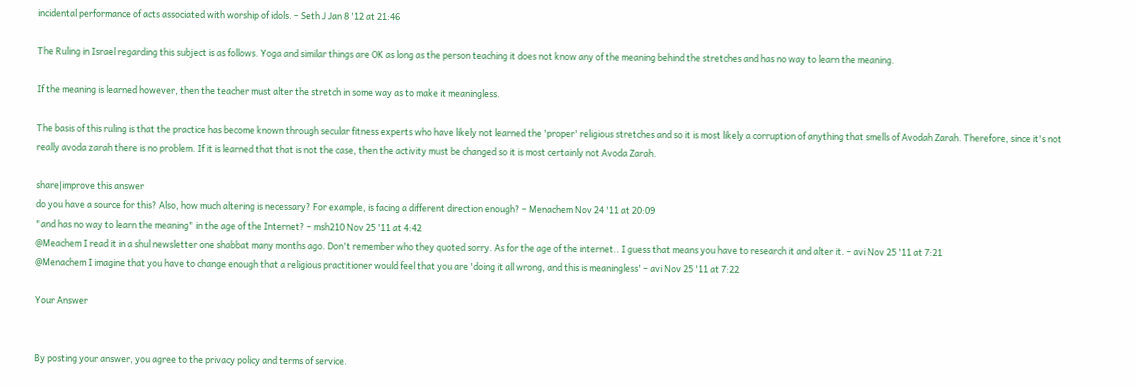incidental performance of acts associated with worship of idols. – Seth J Jan 8 '12 at 21:46

The Ruling in Israel regarding this subject is as follows. Yoga and similar things are OK as long as the person teaching it does not know any of the meaning behind the stretches and has no way to learn the meaning.

If the meaning is learned however, then the teacher must alter the stretch in some way as to make it meaningless.

The basis of this ruling is that the practice has become known through secular fitness experts who have likely not learned the 'proper' religious stretches and so it is most likely a corruption of anything that smells of Avodah Zarah. Therefore, since it's not really avoda zarah there is no problem. If it is learned that that is not the case, then the activity must be changed so it is most certainly not Avoda Zarah.

share|improve this answer
do you have a source for this? Also, how much altering is necessary? For example, is facing a different direction enough? – Menachem Nov 24 '11 at 20:09
"and has no way to learn the meaning" in the age of the Internet? – msh210 Nov 25 '11 at 4:42
@Meachem I read it in a shul newsletter one shabbat many months ago. Don't remember who they quoted sorry. As for the age of the internet.. I guess that means you have to research it and alter it. – avi Nov 25 '11 at 7:21
@Menachem I imagine that you have to change enough that a religious practitioner would feel that you are 'doing it all wrong, and this is meaningless' – avi Nov 25 '11 at 7:22

Your Answer


By posting your answer, you agree to the privacy policy and terms of service.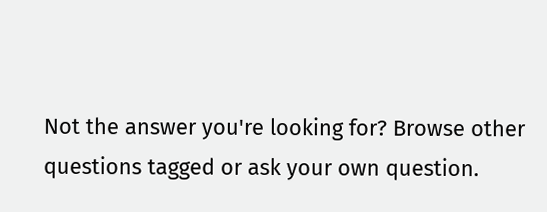Not the answer you're looking for? Browse other questions tagged or ask your own question.